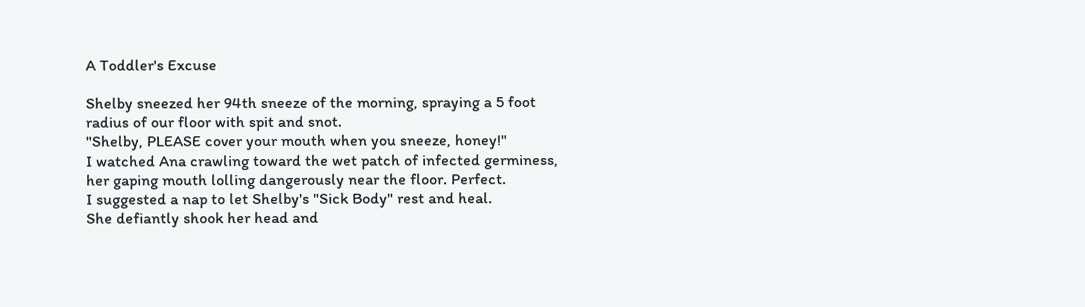A Toddler's Excuse

Shelby sneezed her 94th sneeze of the morning, spraying a 5 foot radius of our floor with spit and snot.
"Shelby, PLEASE cover your mouth when you sneeze, honey!"
I watched Ana crawling toward the wet patch of infected germiness, her gaping mouth lolling dangerously near the floor. Perfect.
I suggested a nap to let Shelby's "Sick Body" rest and heal.
She defiantly shook her head and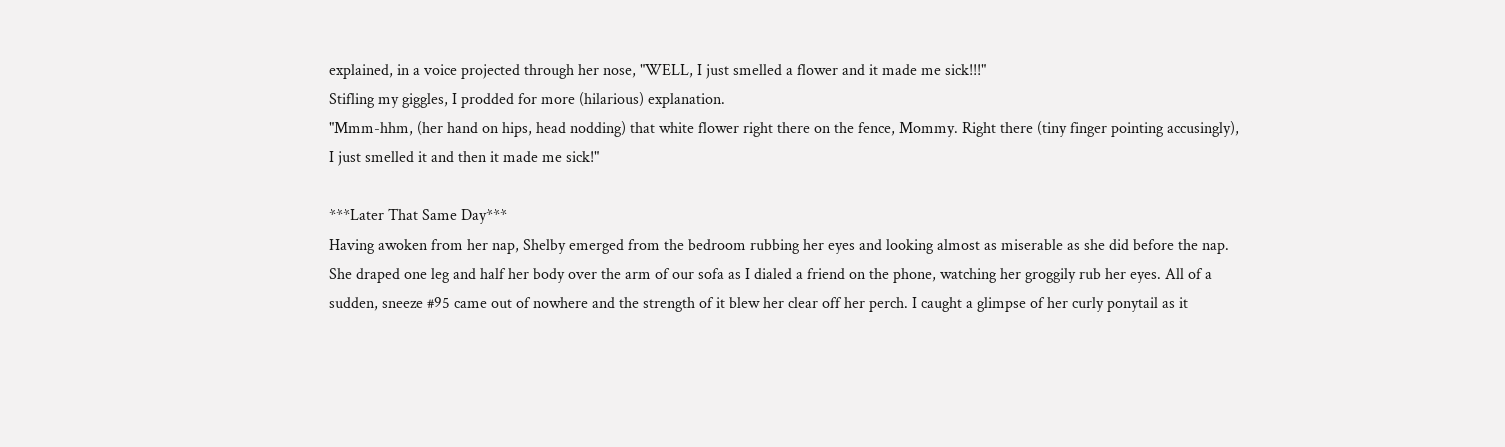explained, in a voice projected through her nose, "WELL, I just smelled a flower and it made me sick!!!"
Stifling my giggles, I prodded for more (hilarious) explanation.
"Mmm-hhm, (her hand on hips, head nodding) that white flower right there on the fence, Mommy. Right there (tiny finger pointing accusingly), I just smelled it and then it made me sick!"

***Later That Same Day***
Having awoken from her nap, Shelby emerged from the bedroom rubbing her eyes and looking almost as miserable as she did before the nap.
She draped one leg and half her body over the arm of our sofa as I dialed a friend on the phone, watching her groggily rub her eyes. All of a sudden, sneeze #95 came out of nowhere and the strength of it blew her clear off her perch. I caught a glimpse of her curly ponytail as it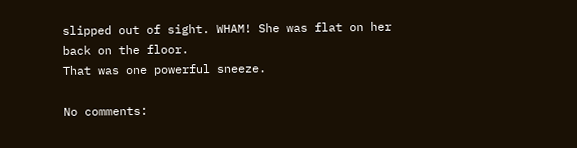slipped out of sight. WHAM! She was flat on her back on the floor.
That was one powerful sneeze.

No comments: